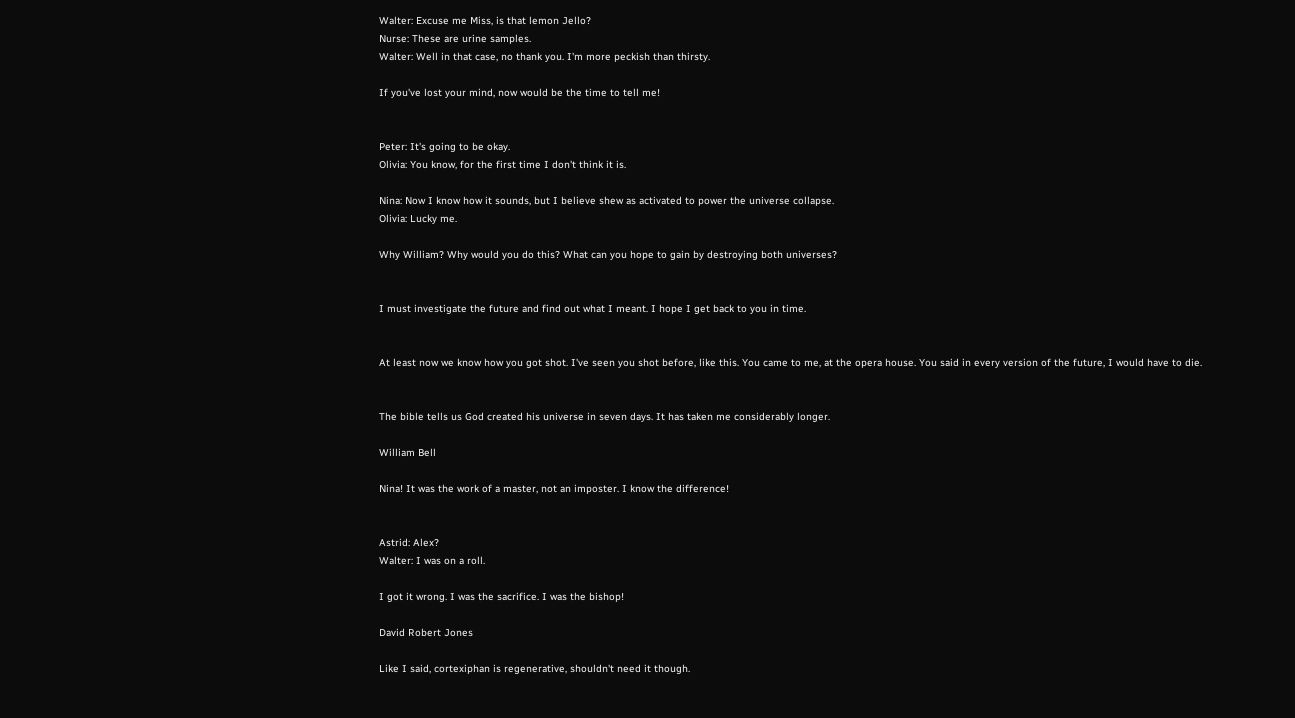Walter: Excuse me Miss, is that lemon Jello?
Nurse: These are urine samples.
Walter: Well in that case, no thank you. I'm more peckish than thirsty.

If you've lost your mind, now would be the time to tell me!


Peter: It's going to be okay.
Olivia: You know, for the first time I don't think it is.

Nina: Now I know how it sounds, but I believe shew as activated to power the universe collapse.
Olivia: Lucky me.

Why William? Why would you do this? What can you hope to gain by destroying both universes?


I must investigate the future and find out what I meant. I hope I get back to you in time.


At least now we know how you got shot. I've seen you shot before, like this. You came to me, at the opera house. You said in every version of the future, I would have to die.


The bible tells us God created his universe in seven days. It has taken me considerably longer.

William Bell

Nina! It was the work of a master, not an imposter. I know the difference!


Astrid: Alex?
Walter: I was on a roll.

I got it wrong. I was the sacrifice. I was the bishop!

David Robert Jones

Like I said, cortexiphan is regenerative, shouldn't need it though.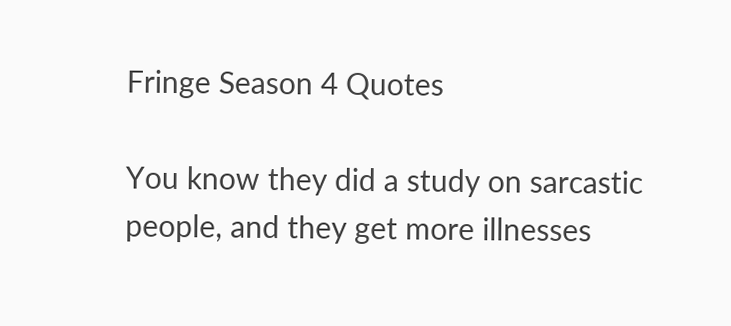Fringe Season 4 Quotes

You know they did a study on sarcastic people, and they get more illnesses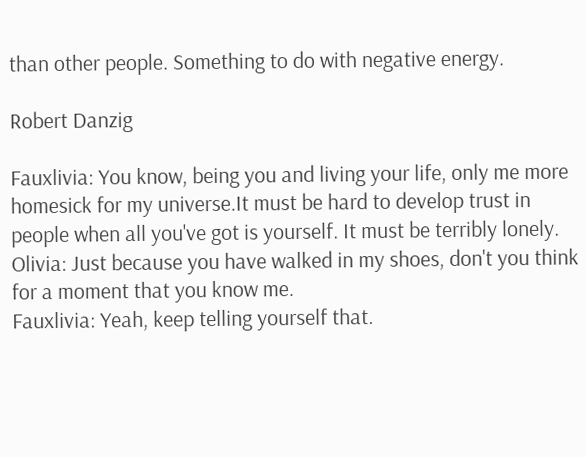than other people. Something to do with negative energy.

Robert Danzig

Fauxlivia: You know, being you and living your life, only me more homesick for my universe.It must be hard to develop trust in people when all you've got is yourself. It must be terribly lonely.
Olivia: Just because you have walked in my shoes, don't you think for a moment that you know me.
Fauxlivia: Yeah, keep telling yourself that.